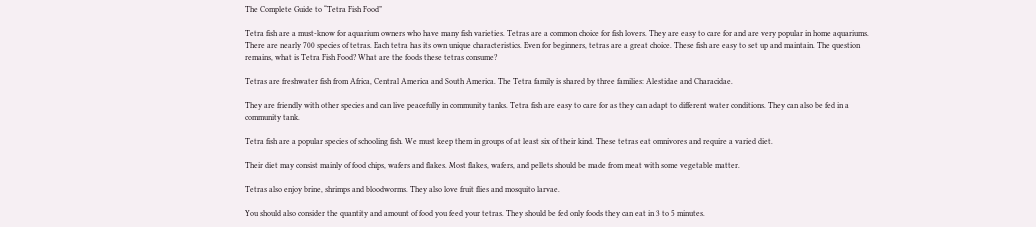The Complete Guide to “Tetra Fish Food”

Tetra fish are a must-know for aquarium owners who have many fish varieties. Tetras are a common choice for fish lovers. They are easy to care for and are very popular in home aquariums. There are nearly 700 species of tetras. Each tetra has its own unique characteristics. Even for beginners, tetras are a great choice. These fish are easy to set up and maintain. The question remains, what is Tetra Fish Food? What are the foods these tetras consume?

Tetras are freshwater fish from Africa, Central America and South America. The Tetra family is shared by three families: Alestidae and Characidae.

They are friendly with other species and can live peacefully in community tanks. Tetra fish are easy to care for as they can adapt to different water conditions. They can also be fed in a community tank.

Tetra fish are a popular species of schooling fish. We must keep them in groups of at least six of their kind. These tetras eat omnivores and require a varied diet.

Their diet may consist mainly of food chips, wafers and flakes. Most flakes, wafers, and pellets should be made from meat with some vegetable matter.

Tetras also enjoy brine, shrimps and bloodworms. They also love fruit flies and mosquito larvae.

You should also consider the quantity and amount of food you feed your tetras. They should be fed only foods they can eat in 3 to 5 minutes.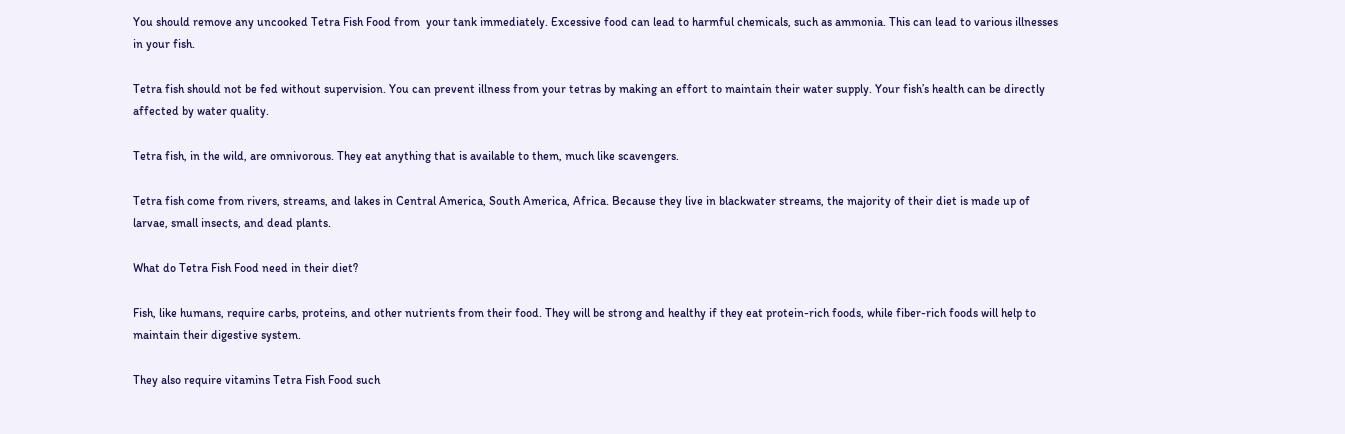You should remove any uncooked Tetra Fish Food from  your tank immediately. Excessive food can lead to harmful chemicals, such as ammonia. This can lead to various illnesses in your fish.

Tetra fish should not be fed without supervision. You can prevent illness from your tetras by making an effort to maintain their water supply. Your fish’s health can be directly affected by water quality.

Tetra fish, in the wild, are omnivorous. They eat anything that is available to them, much like scavengers.

Tetra fish come from rivers, streams, and lakes in Central America, South America, Africa. Because they live in blackwater streams, the majority of their diet is made up of larvae, small insects, and dead plants.

What do Tetra Fish Food need in their diet?

Fish, like humans, require carbs, proteins, and other nutrients from their food. They will be strong and healthy if they eat protein-rich foods, while fiber-rich foods will help to maintain their digestive system.

They also require vitamins Tetra Fish Food such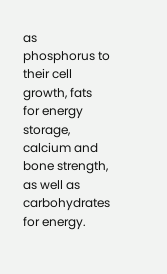as phosphorus to their cell growth, fats for energy storage, calcium and bone strength, as well as carbohydrates for energy.